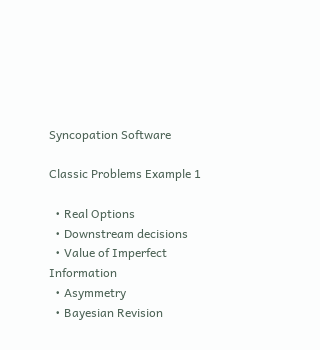Syncopation Software

Classic Problems Example 1

  • Real Options
  • Downstream decisions
  • Value of Imperfect Information
  • Asymmetry
  • Bayesian Revision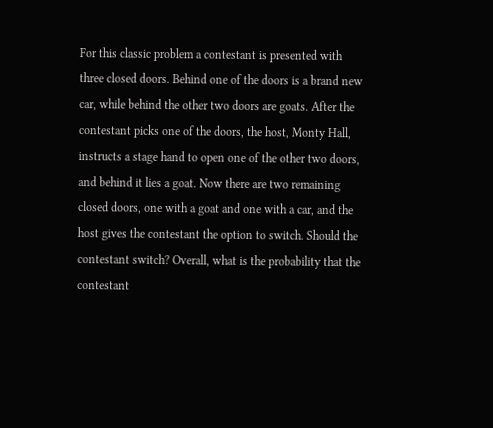For this classic problem a contestant is presented with three closed doors. Behind one of the doors is a brand new car, while behind the other two doors are goats. After the contestant picks one of the doors, the host, Monty Hall, instructs a stage hand to open one of the other two doors, and behind it lies a goat. Now there are two remaining closed doors, one with a goat and one with a car, and the host gives the contestant the option to switch. Should the contestant switch? Overall, what is the probability that the contestant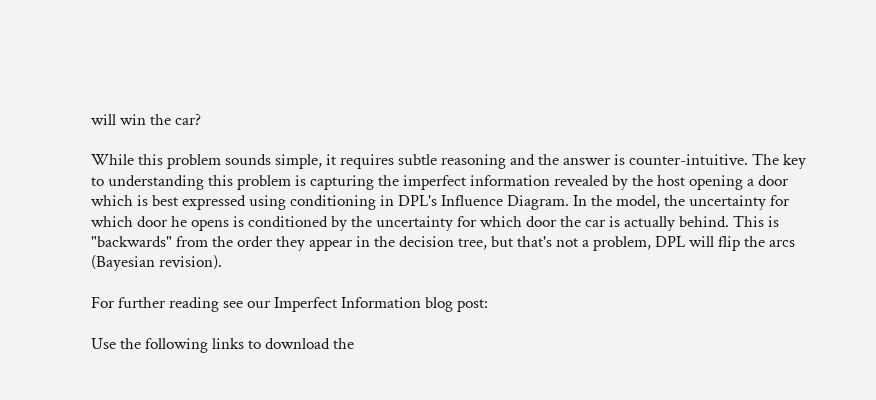will win the car?

While this problem sounds simple, it requires subtle reasoning and the answer is counter-intuitive. The key to understanding this problem is capturing the imperfect information revealed by the host opening a door which is best expressed using conditioning in DPL's Influence Diagram. In the model, the uncertainty for which door he opens is conditioned by the uncertainty for which door the car is actually behind. This is "backwards" from the order they appear in the decision tree, but that's not a problem, DPL will flip the arcs (Bayesian revision).

For further reading see our Imperfect Information blog post:

Use the following links to download the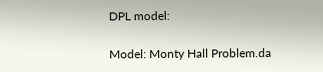DPL model:

Model: Monty Hall Problem.da